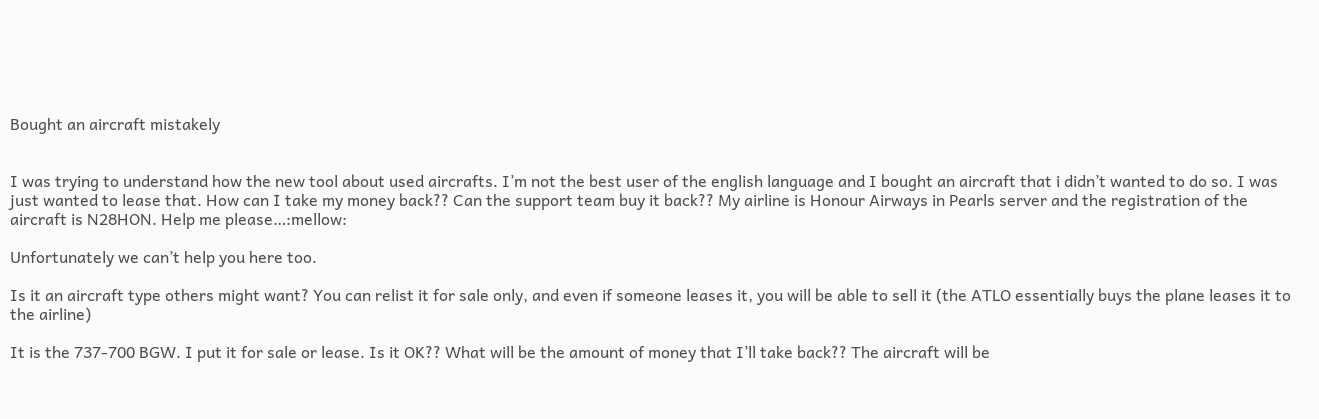Bought an aircraft mistakely


I was trying to understand how the new tool about used aircrafts. I’m not the best user of the english language and I bought an aircraft that i didn’t wanted to do so. I was just wanted to lease that. How can I take my money back?? Can the support team buy it back?? My airline is Honour Airways in Pearls server and the registration of the aircraft is N28HON. Help me please…:mellow:

Unfortunately we can’t help you here too.

Is it an aircraft type others might want? You can relist it for sale only, and even if someone leases it, you will be able to sell it (the ATLO essentially buys the plane leases it to the airline)

It is the 737-700 BGW. I put it for sale or lease. Is it OK?? What will be the amount of money that I’ll take back?? The aircraft will be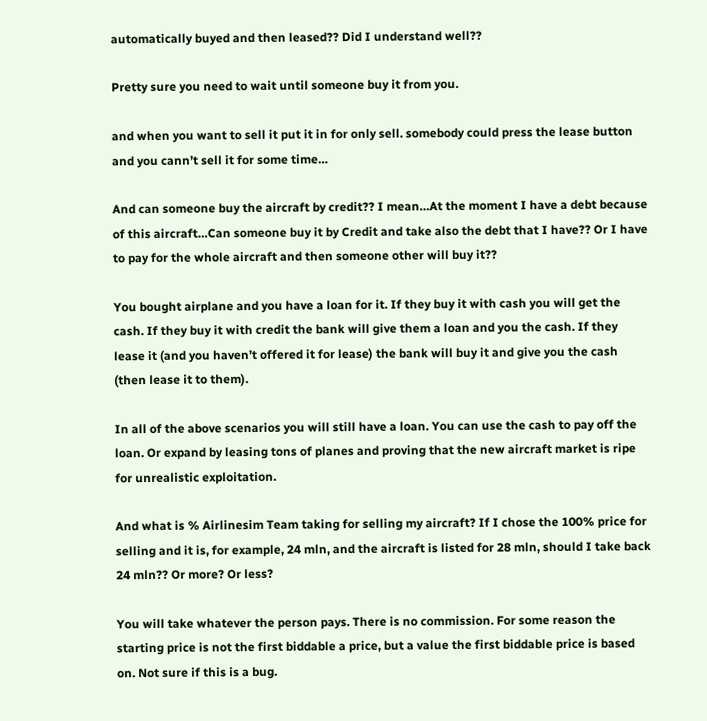automatically buyed and then leased?? Did I understand well??

Pretty sure you need to wait until someone buy it from you.

and when you want to sell it put it in for only sell. somebody could press the lease button and you cann’t sell it for some time…

And can someone buy the aircraft by credit?? I mean…At the moment I have a debt because of this aircraft…Can someone buy it by Credit and take also the debt that I have?? Or I have to pay for the whole aircraft and then someone other will buy it??

You bought airplane and you have a loan for it. If they buy it with cash you will get the cash. If they buy it with credit the bank will give them a loan and you the cash. If they lease it (and you haven’t offered it for lease) the bank will buy it and give you the cash (then lease it to them).

In all of the above scenarios you will still have a loan. You can use the cash to pay off the loan. Or expand by leasing tons of planes and proving that the new aircraft market is ripe for unrealistic exploitation.

And what is % Airlinesim Team taking for selling my aircraft? If I chose the 100% price for selling and it is, for example, 24 mln, and the aircraft is listed for 28 mln, should I take back 24 mln?? Or more? Or less?

You will take whatever the person pays. There is no commission. For some reason the starting price is not the first biddable a price, but a value the first biddable price is based on. Not sure if this is a bug.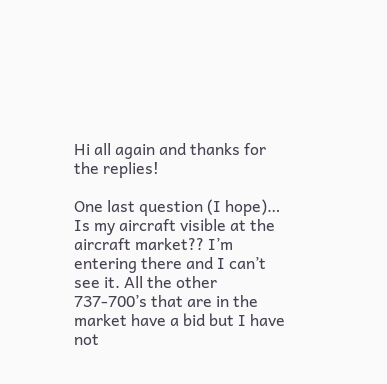Hi all again and thanks for the replies!

One last question (I hope)… Is my aircraft visible at the aircraft market?? I’m entering there and I can’t see it. All the other 737-700’s that are in the market have a bid but I have not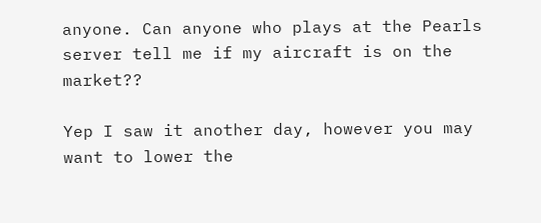anyone. Can anyone who plays at the Pearls server tell me if my aircraft is on the market??

Yep I saw it another day, however you may want to lower the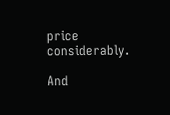price considerably.

And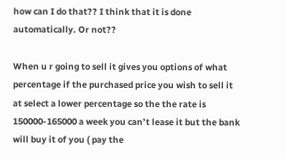how can I do that?? I think that it is done automatically. Or not??

When u r going to sell it gives you options of what percentage if the purchased price you wish to sell it at select a lower percentage so the the rate is 150000-165000 a week you can’t lease it but the bank will buy it of you ( pay the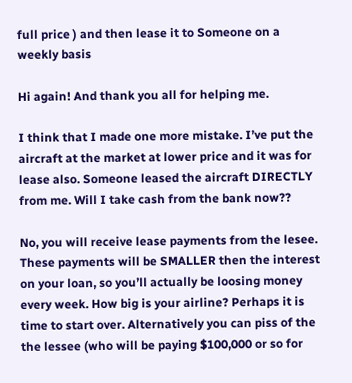full price ) and then lease it to Someone on a weekly basis

Hi again! And thank you all for helping me.

I think that I made one more mistake. I’ve put the aircraft at the market at lower price and it was for lease also. Someone leased the aircraft DIRECTLY from me. Will I take cash from the bank now??

No, you will receive lease payments from the lesee. These payments will be SMALLER then the interest on your loan, so you’ll actually be loosing money every week. How big is your airline? Perhaps it is time to start over. Alternatively you can piss of the the lessee (who will be paying $100,000 or so for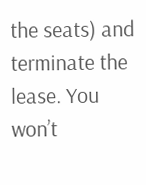the seats) and terminate the lease. You won’t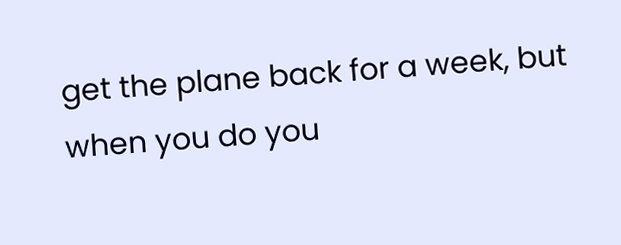get the plane back for a week, but when you do you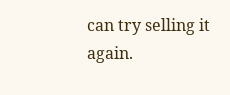can try selling it again.